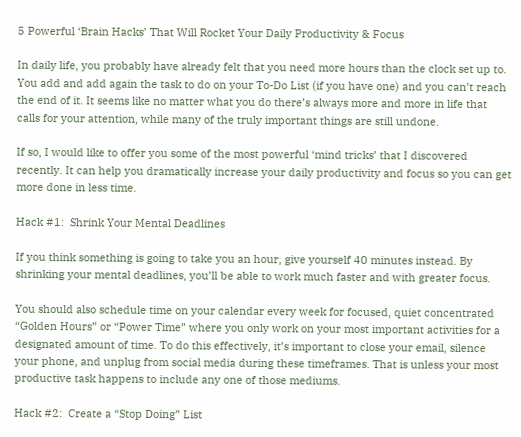5 Powerful ‘Brain Hacks’ That Will Rocket Your Daily Productivity & Focus

In daily life, you probably have already felt that you need more hours than the clock set up to. You add and add again the task to do on your To-Do List (if you have one) and you can’t reach the end of it. It seems like no matter what you do there’s always more and more in life that calls for your attention, while many of the truly important things are still undone.

If so, I would like to offer you some of the most powerful ‘mind tricks’ that I discovered recently. It can help you dramatically increase your daily productivity and focus so you can get more done in less time.

Hack #1:  Shrink Your Mental Deadlines

If you think something is going to take you an hour, give yourself 40 minutes instead. By shrinking your mental deadlines, you’ll be able to work much faster and with greater focus.

You should also schedule time on your calendar every week for focused, quiet concentrated “Golden Hours” or “Power Time” where you only work on your most important activities for a designated amount of time. To do this effectively, it’s important to close your email, silence your phone, and unplug from social media during these timeframes. That is unless your most productive task happens to include any one of those mediums.

Hack #2:  Create a “Stop Doing” List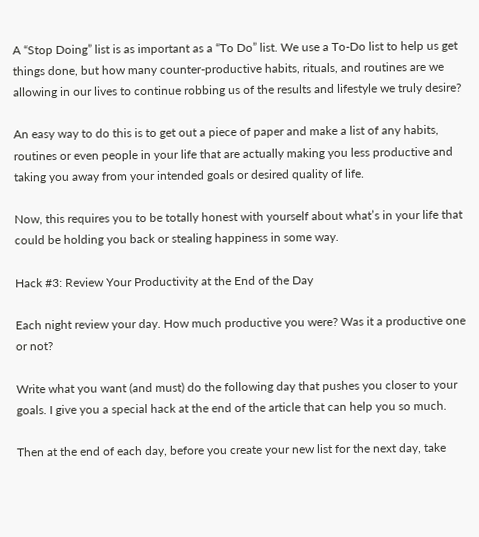A “Stop Doing” list is as important as a “To Do” list. We use a To-Do list to help us get things done, but how many counter-productive habits, rituals, and routines are we allowing in our lives to continue robbing us of the results and lifestyle we truly desire?

An easy way to do this is to get out a piece of paper and make a list of any habits, routines or even people in your life that are actually making you less productive and taking you away from your intended goals or desired quality of life.

Now, this requires you to be totally honest with yourself about what’s in your life that could be holding you back or stealing happiness in some way.

Hack #3: Review Your Productivity at the End of the Day

Each night review your day. How much productive you were? Was it a productive one or not?

Write what you want (and must) do the following day that pushes you closer to your goals. I give you a special hack at the end of the article that can help you so much.

Then at the end of each day, before you create your new list for the next day, take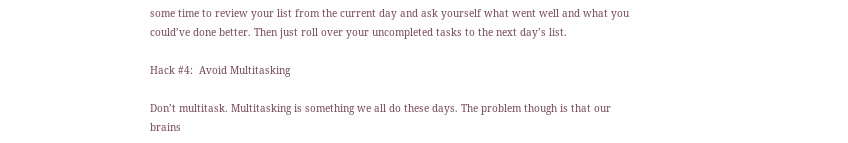some time to review your list from the current day and ask yourself what went well and what you could’ve done better. Then just roll over your uncompleted tasks to the next day’s list.

Hack #4:  Avoid Multitasking

Don’t multitask. Multitasking is something we all do these days. The problem though is that our brains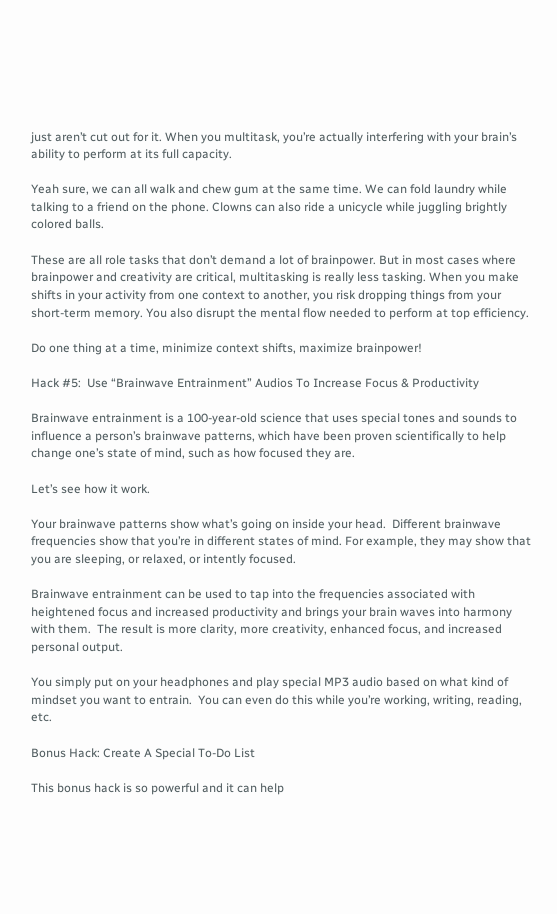just aren’t cut out for it. When you multitask, you’re actually interfering with your brain’s ability to perform at its full capacity.

Yeah sure, we can all walk and chew gum at the same time. We can fold laundry while talking to a friend on the phone. Clowns can also ride a unicycle while juggling brightly colored balls.

These are all role tasks that don’t demand a lot of brainpower. But in most cases where brainpower and creativity are critical, multitasking is really less tasking. When you make shifts in your activity from one context to another, you risk dropping things from your short-term memory. You also disrupt the mental flow needed to perform at top efficiency.

Do one thing at a time, minimize context shifts, maximize brainpower!

Hack #5:  Use “Brainwave Entrainment” Audios To Increase Focus & Productivity

Brainwave entrainment is a 100-year-old science that uses special tones and sounds to influence a person’s brainwave patterns, which have been proven scientifically to help change one’s state of mind, such as how focused they are.

Let’s see how it work.

Your brainwave patterns show what’s going on inside your head.  Different brainwave frequencies show that you’re in different states of mind. For example, they may show that you are sleeping, or relaxed, or intently focused.

Brainwave entrainment can be used to tap into the frequencies associated with heightened focus and increased productivity and brings your brain waves into harmony with them.  The result is more clarity, more creativity, enhanced focus, and increased personal output.

You simply put on your headphones and play special MP3 audio based on what kind of mindset you want to entrain.  You can even do this while you’re working, writing, reading, etc.

Bonus Hack: Create A Special To-Do List

This bonus hack is so powerful and it can help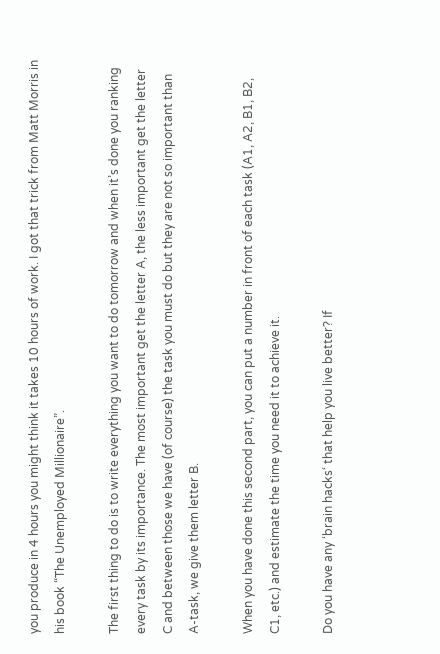you produce in 4 hours you might think it takes 10 hours of work. I got that trick from Matt Morris in his book “The Unemployed Millionaire”.

The first thing to do is to write everything you want to do tomorrow and when it’s done you ranking every task by its importance. The most important get the letter A, the less important get the letter C and between those we have (of course) the task you must do but they are not so important than A-task, we give them letter B.

When you have done this second part, you can put a number in front of each task (A1, A2, B1, B2, C1, etc.) and estimate the time you need it to achieve it.

Do you have any ‘brain hacks‘ that help you live better? If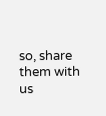so, share them with us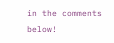in the comments below!